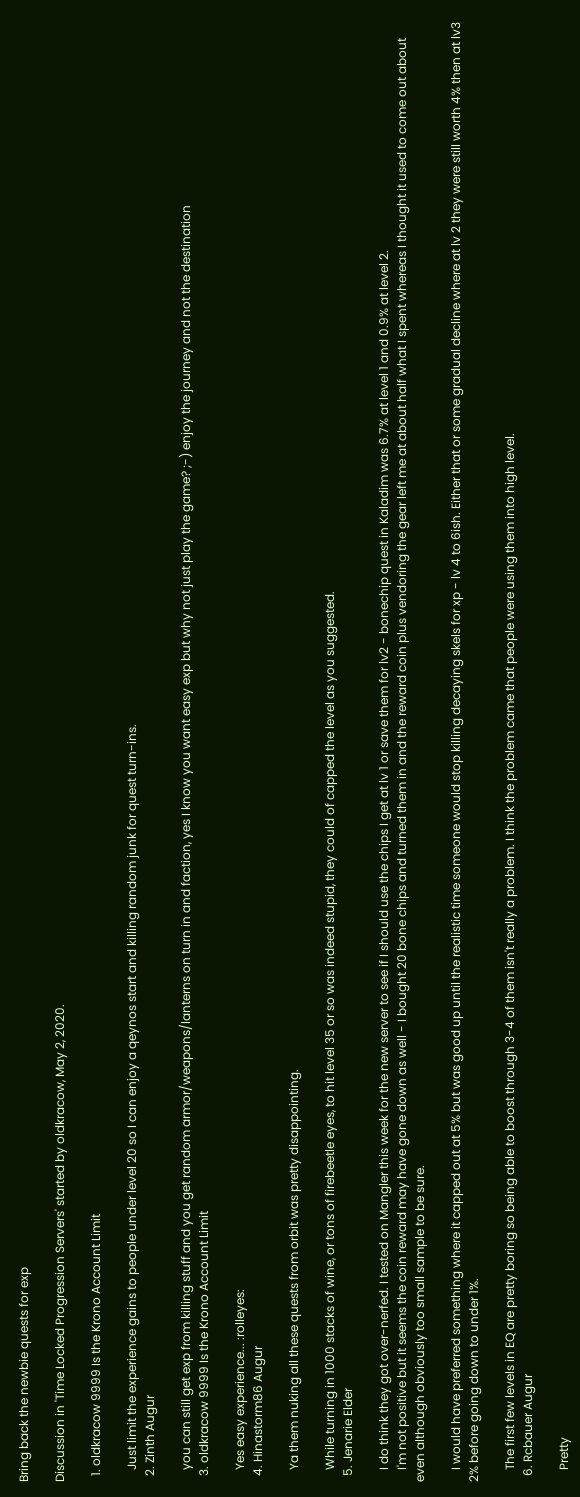Bring back the newbie quests for exp

Discussion in 'Time Locked Progression Servers' started by oldkracow, May 2, 2020.

  1. oldkracow 9999 Is the Krono Account Limit

    Just limit the experience gains to people under level 20 so I can enjoy a qeynos start and killing random junk for quest turn-ins.
  2. Zinth Augur

    you can still get exp from killing stuff and you get random armor/weapons/lanterns on turn in and faction, yes I know you want easy exp but why not just play the game? ;-) enjoy the journey and not the destination
  3. oldkracow 9999 Is the Krono Account Limit

    Yes easy experience... :rolleyes:
  4. Hinastorm86 Augur

    Ya them nuking all these quests from orbit was pretty disappointing.

    While turning in 1000 stacks of wine, or tons of firebeetle eyes, to hit level 35 or so was indeed stupid, they could of capped the level as you suggested.
  5. Jenarie Elder

    I do think they got over-nerfed. I tested on Mangler this week for the new server to see if I should use the chips I get at lv 1 or save them for lv2 - bonechip quest in Kaladim was 6.7% at level 1 and 0.9% at level 2.
    I'm not positive but it seems the coin reward may have gone down as well - I bought 20 bone chips and turned them in and the reward coin plus vendoring the gear left me at about half what I spent whereas I thought it used to come out about even although obviously too small sample to be sure.

    I would have preferred something where it capped out at 5% but was good up until the realistic time someone would stop killing decaying skels for xp - lv 4 to 6ish. Either that or some gradual decline where at lv 2 they were still worth 4% then at lv3 2% before going down to under 1%.

    The first few levels in EQ are pretty boring so being able to boost through 3-4 of them isn't really a problem. I think the problem came that people were using them into high level.
  6. Rcbauer Augur

    Pretty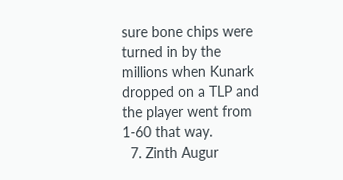sure bone chips were turned in by the millions when Kunark dropped on a TLP and the player went from 1-60 that way.
  7. Zinth Augur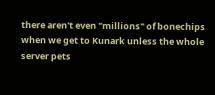there aren't even "millions" of bonechips when we get to Kunark unless the whole server pets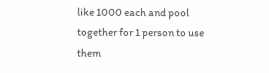like 1000 each and pool together for 1 person to use them